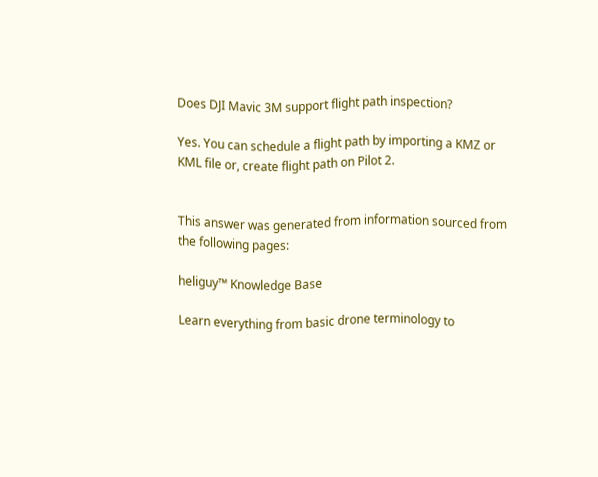Does DJI Mavic 3M support flight path inspection?

Yes. You can schedule a flight path by importing a KMZ or KML file or, create flight path on Pilot 2.


This answer was generated from information sourced from the following pages:

heliguy™ Knowledge Base

Learn everything from basic drone terminology to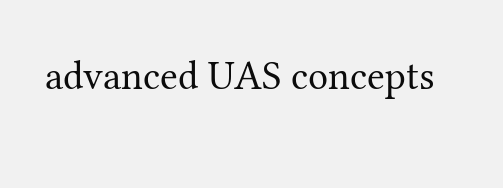advanced UAS concepts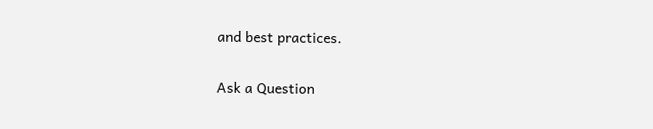and best practices.

Ask a Question